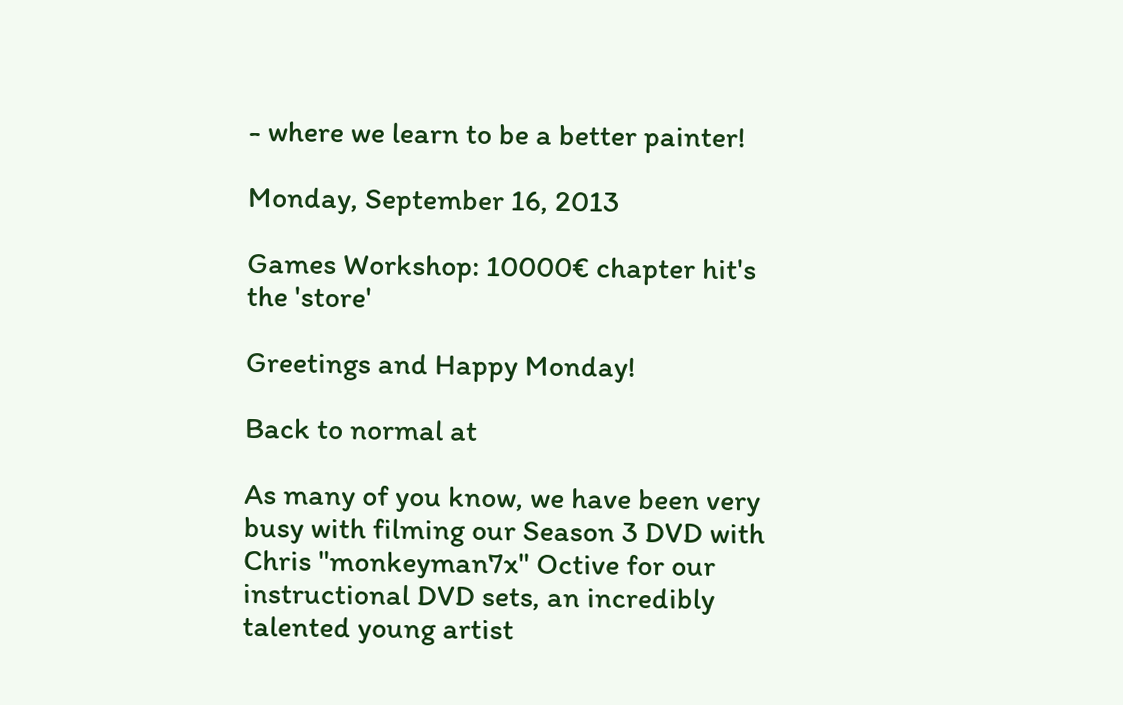- where we learn to be a better painter!

Monday, September 16, 2013

Games Workshop: 10000€ chapter hit's the 'store'

Greetings and Happy Monday!

Back to normal at

As many of you know, we have been very busy with filming our Season 3 DVD with Chris "monkeyman7x" Octive for our instructional DVD sets, an incredibly talented young artist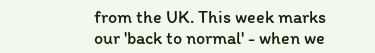from the UK. This week marks our 'back to normal' - when we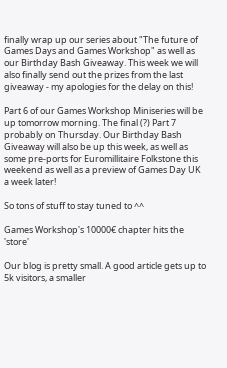finally wrap up our series about "The future of Games Days and Games Workshop" as well as our Birthday Bash Giveaway. This week we will also finally send out the prizes from the last giveaway - my apologies for the delay on this!

Part 6 of our Games Workshop Miniseries will be up tomorrow morning. The final (?) Part 7 probably on Thursday. Our Birthday Bash Giveaway will also be up this week, as well as some pre-ports for Euromillitaire Folkstone this weekend as well as a preview of Games Day UK a week later!

So tons of stuff to stay tuned to ^^

Games Workshop's 10000€ chapter hits the 'store'

Our blog is pretty small. A good article gets up to 5k visitors, a smaller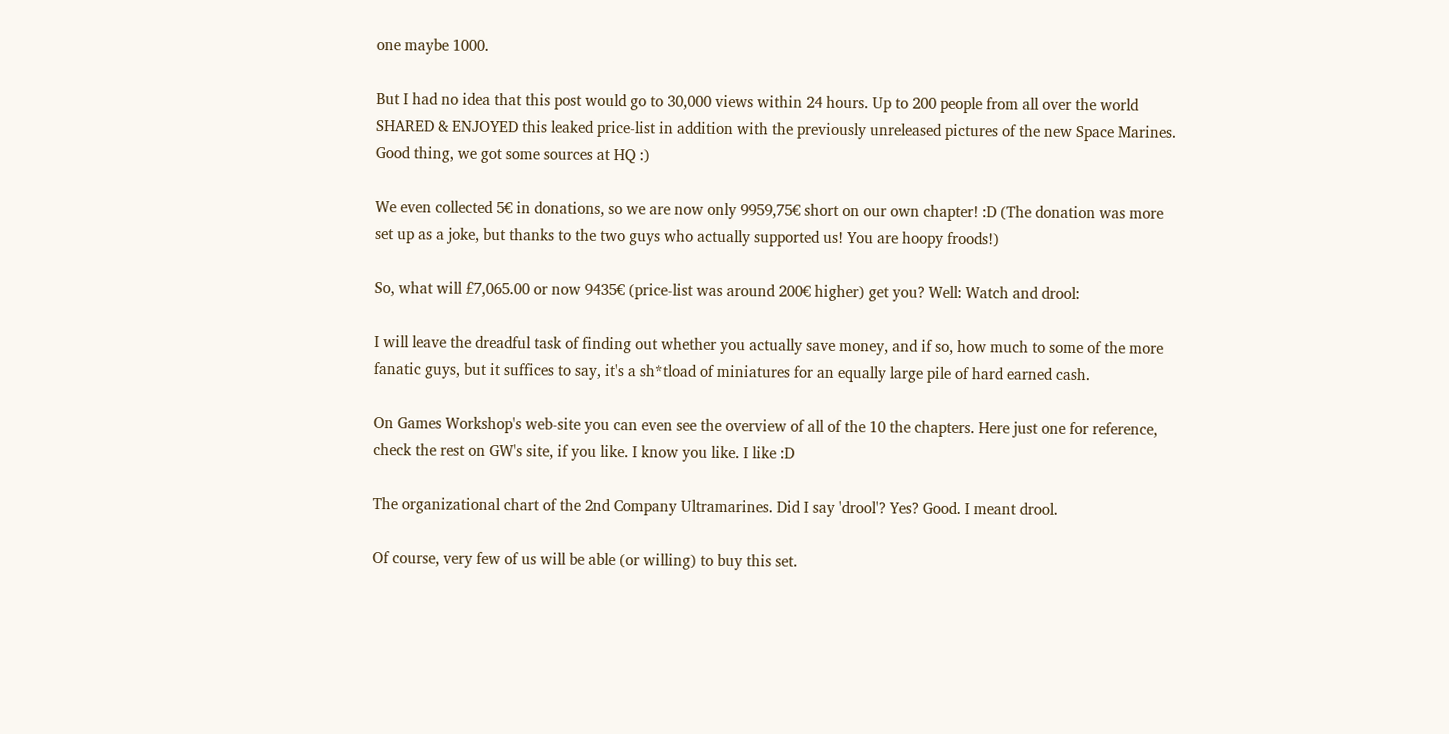one maybe 1000.

But I had no idea that this post would go to 30,000 views within 24 hours. Up to 200 people from all over the world SHARED & ENJOYED this leaked price-list in addition with the previously unreleased pictures of the new Space Marines. Good thing, we got some sources at HQ :)

We even collected 5€ in donations, so we are now only 9959,75€ short on our own chapter! :D (The donation was more set up as a joke, but thanks to the two guys who actually supported us! You are hoopy froods!)

So, what will £7,065.00 or now 9435€ (price-list was around 200€ higher) get you? Well: Watch and drool:

I will leave the dreadful task of finding out whether you actually save money, and if so, how much to some of the more fanatic guys, but it suffices to say, it's a sh*tload of miniatures for an equally large pile of hard earned cash.

On Games Workshop's web-site you can even see the overview of all of the 10 the chapters. Here just one for reference, check the rest on GW's site, if you like. I know you like. I like :D

The organizational chart of the 2nd Company Ultramarines. Did I say 'drool'? Yes? Good. I meant drool.

Of course, very few of us will be able (or willing) to buy this set.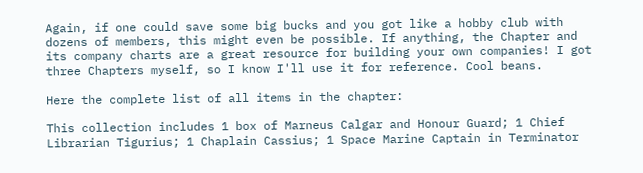Again, if one could save some big bucks and you got like a hobby club with dozens of members, this might even be possible. If anything, the Chapter and its company charts are a great resource for building your own companies! I got three Chapters myself, so I know I'll use it for reference. Cool beans.

Here the complete list of all items in the chapter:

This collection includes 1 box of Marneus Calgar and Honour Guard; 1 Chief Librarian Tigurius; 1 Chaplain Cassius; 1 Space Marine Captain in Terminator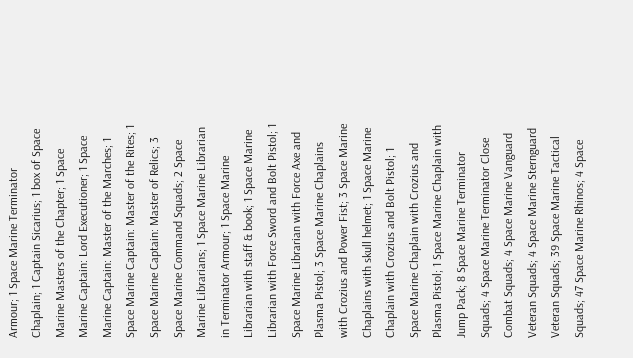Armour; 1 Space Marine Terminator Chaplain; 1 Captain Sicarius; 1 box of Space Marine Masters of the Chapter; 1 Space Marine Captain: Lord Executioner; 1 Space Marine Captain: Master of the Marches; 1 Space Marine Captain: Master of the Rites; 1 Space Marine Captain: Master of Relics; 3 Space Marine Command Squads; 2 Space Marine Librarians; 1 Space Marine Librarian in Terminator Armour; 1 Space Marine Librarian with staff & book; 1 Space Marine Librarian with Force Sword and Bolt Pistol; 1 Space Marine Librarian with Force Axe and Plasma Pistol; 3 Space Marine Chaplains with Crozius and Power Fist; 3 Space Marine Chaplains with skull helmet; 1 Space Marine Chaplain with Crozius and Bolt Pistol; 1 Space Marine Chaplain with Crozius and Plasma Pistol; 1 Space Marine Chaplain with Jump Pack; 8 Space Marine Terminator Squads; 4 Space Marine Terminator Close Combat Squads; 4 Space Marine Vanguard Veteran Squads; 4 Space Marine Sternguard Veteran Squads; 39 Space Marine Tactical Squads; 47 Space Marine Rhinos; 4 Space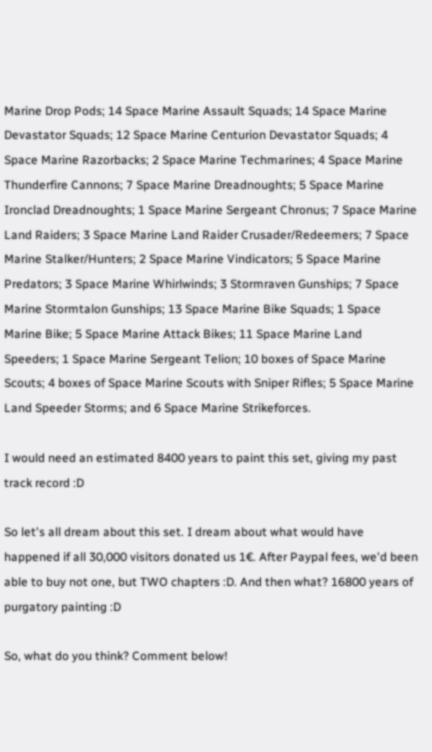Marine Drop Pods; 14 Space Marine Assault Squads; 14 Space Marine Devastator Squads; 12 Space Marine Centurion Devastator Squads; 4 Space Marine Razorbacks; 2 Space Marine Techmarines; 4 Space Marine Thunderfire Cannons; 7 Space Marine Dreadnoughts; 5 Space Marine Ironclad Dreadnoughts; 1 Space Marine Sergeant Chronus; 7 Space Marine Land Raiders; 3 Space Marine Land Raider Crusader/Redeemers; 7 Space Marine Stalker/Hunters; 2 Space Marine Vindicators; 5 Space Marine Predators; 3 Space Marine Whirlwinds; 3 Stormraven Gunships; 7 Space Marine Stormtalon Gunships; 13 Space Marine Bike Squads; 1 Space Marine Bike; 5 Space Marine Attack Bikes; 11 Space Marine Land Speeders; 1 Space Marine Sergeant Telion; 10 boxes of Space Marine Scouts; 4 boxes of Space Marine Scouts with Sniper Rifles; 5 Space Marine Land Speeder Storms; and 6 Space Marine Strikeforces.

I would need an estimated 8400 years to paint this set, giving my past track record :D

So let's all dream about this set. I dream about what would have happened if all 30,000 visitors donated us 1€. After Paypal fees, we'd been able to buy not one, but TWO chapters :D. And then what? 16800 years of purgatory painting :D

So, what do you think? Comment below!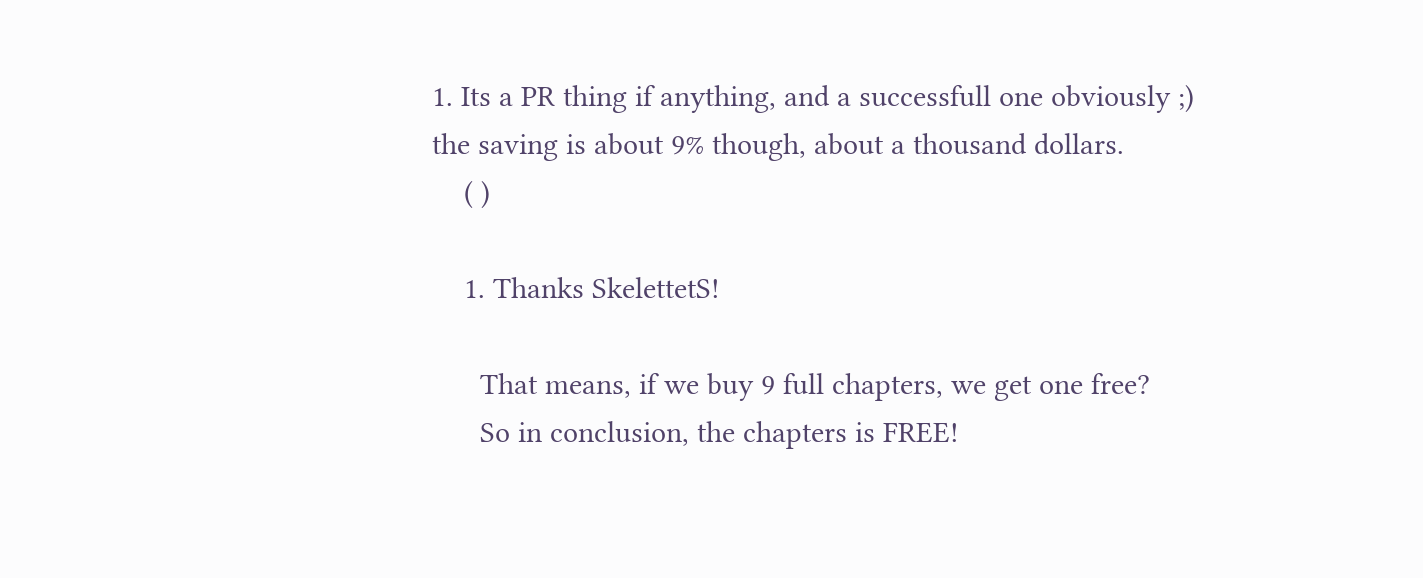1. Its a PR thing if anything, and a successfull one obviously ;) the saving is about 9% though, about a thousand dollars.
    ( )

    1. Thanks SkelettetS!

      That means, if we buy 9 full chapters, we get one free?
      So in conclusion, the chapters is FREE!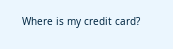Where is my credit card?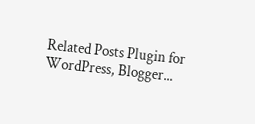Related Posts Plugin for WordPress, Blogger...